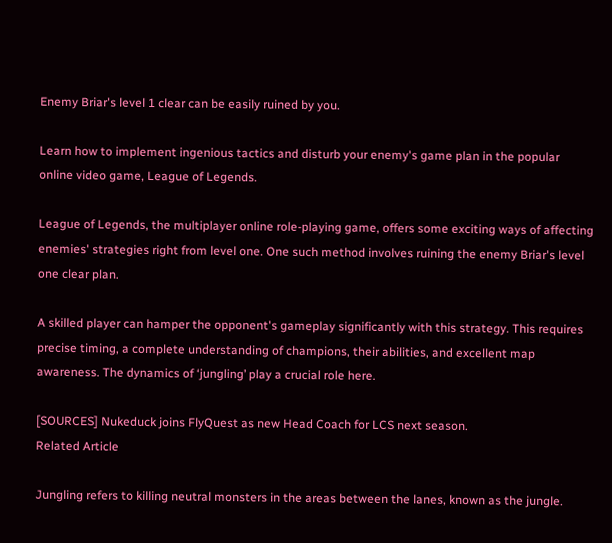Enemy Briar's level 1 clear can be easily ruined by you.

Learn how to implement ingenious tactics and disturb your enemy's game plan in the popular online video game, League of Legends.

League of Legends, the multiplayer online role-playing game, offers some exciting ways of affecting enemies' strategies right from level one. One such method involves ruining the enemy Briar's level one clear plan.

A skilled player can hamper the opponent's gameplay significantly with this strategy. This requires precise timing, a complete understanding of champions, their abilities, and excellent map awareness. The dynamics of ‘jungling’ play a crucial role here.

[SOURCES] Nukeduck joins FlyQuest as new Head Coach for LCS next season.
Related Article

Jungling refers to killing neutral monsters in the areas between the lanes, known as the jungle.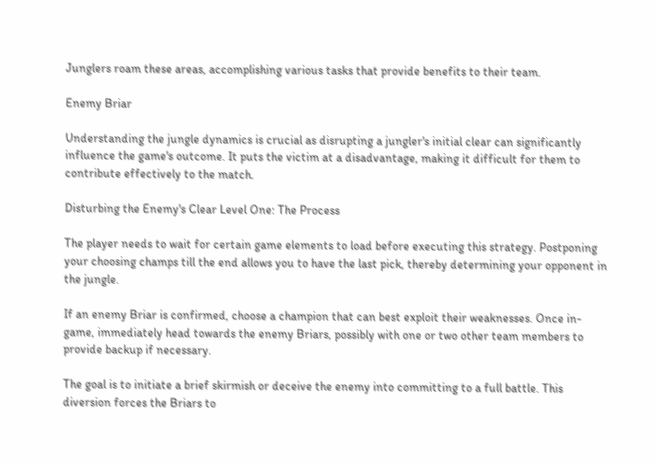Junglers roam these areas, accomplishing various tasks that provide benefits to their team.

Enemy Briar

Understanding the jungle dynamics is crucial as disrupting a jungler's initial clear can significantly influence the game's outcome. It puts the victim at a disadvantage, making it difficult for them to contribute effectively to the match.

Disturbing the Enemy's Clear Level One: The Process

The player needs to wait for certain game elements to load before executing this strategy. Postponing your choosing champs till the end allows you to have the last pick, thereby determining your opponent in the jungle.

If an enemy Briar is confirmed, choose a champion that can best exploit their weaknesses. Once in-game, immediately head towards the enemy Briars, possibly with one or two other team members to provide backup if necessary.

The goal is to initiate a brief skirmish or deceive the enemy into committing to a full battle. This diversion forces the Briars to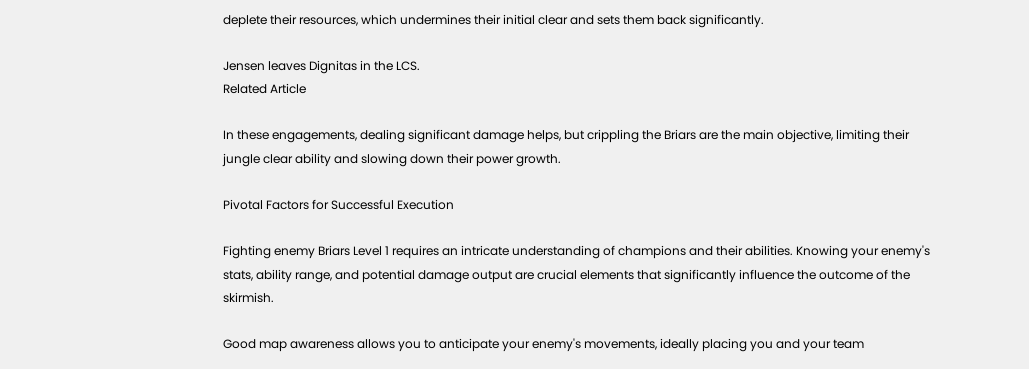deplete their resources, which undermines their initial clear and sets them back significantly.

Jensen leaves Dignitas in the LCS.
Related Article

In these engagements, dealing significant damage helps, but crippling the Briars are the main objective, limiting their jungle clear ability and slowing down their power growth.

Pivotal Factors for Successful Execution

Fighting enemy Briars Level 1 requires an intricate understanding of champions and their abilities. Knowing your enemy's stats, ability range, and potential damage output are crucial elements that significantly influence the outcome of the skirmish.

Good map awareness allows you to anticipate your enemy's movements, ideally placing you and your team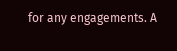for any engagements. A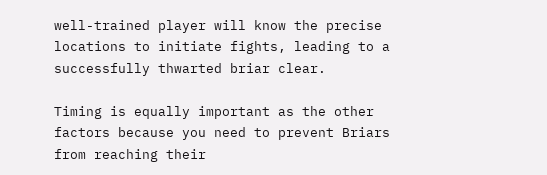well-trained player will know the precise locations to initiate fights, leading to a successfully thwarted briar clear.

Timing is equally important as the other factors because you need to prevent Briars from reaching their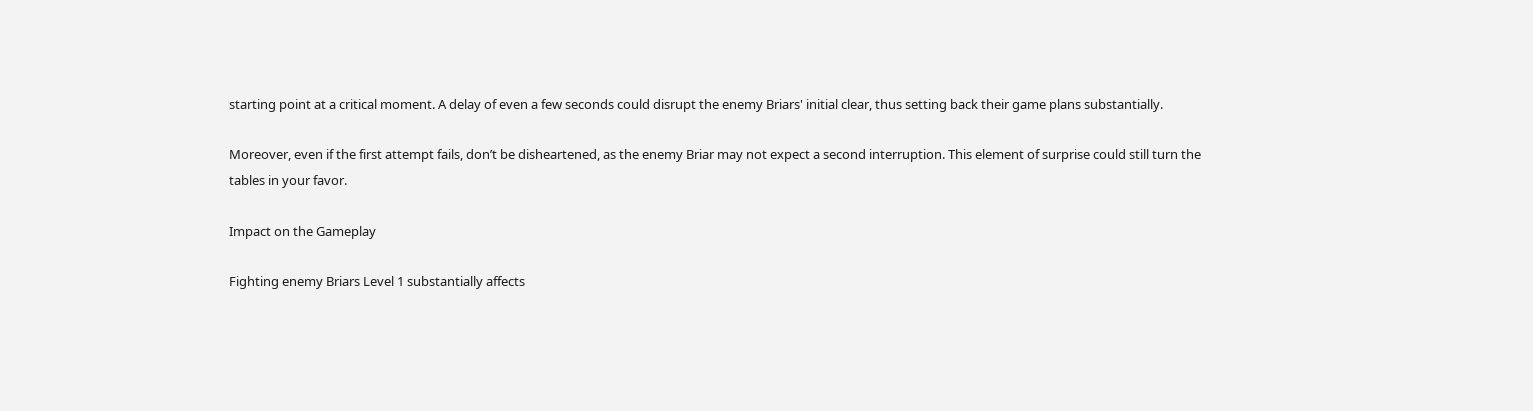starting point at a critical moment. A delay of even a few seconds could disrupt the enemy Briars' initial clear, thus setting back their game plans substantially.

Moreover, even if the first attempt fails, don’t be disheartened, as the enemy Briar may not expect a second interruption. This element of surprise could still turn the tables in your favor.

Impact on the Gameplay

Fighting enemy Briars Level 1 substantially affects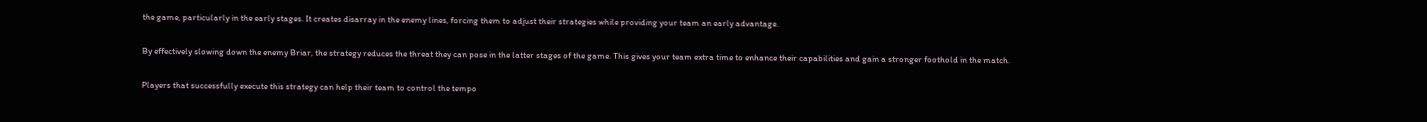the game, particularly in the early stages. It creates disarray in the enemy lines, forcing them to adjust their strategies while providing your team an early advantage.

By effectively slowing down the enemy Briar, the strategy reduces the threat they can pose in the latter stages of the game. This gives your team extra time to enhance their capabilities and gain a stronger foothold in the match.

Players that successfully execute this strategy can help their team to control the tempo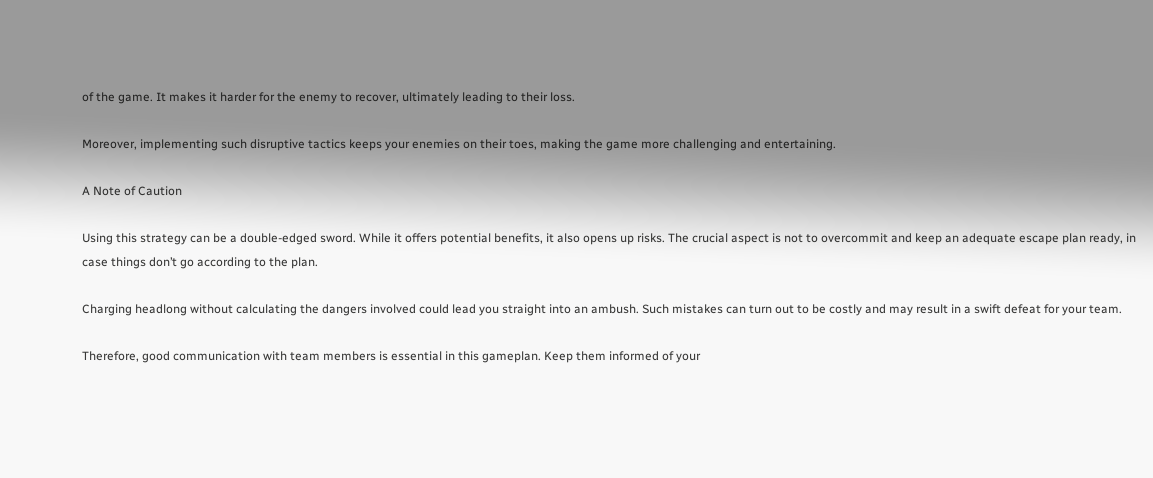of the game. It makes it harder for the enemy to recover, ultimately leading to their loss.

Moreover, implementing such disruptive tactics keeps your enemies on their toes, making the game more challenging and entertaining.

A Note of Caution

Using this strategy can be a double-edged sword. While it offers potential benefits, it also opens up risks. The crucial aspect is not to overcommit and keep an adequate escape plan ready, in case things don’t go according to the plan.

Charging headlong without calculating the dangers involved could lead you straight into an ambush. Such mistakes can turn out to be costly and may result in a swift defeat for your team.

Therefore, good communication with team members is essential in this gameplan. Keep them informed of your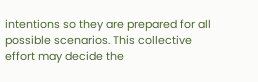intentions so they are prepared for all possible scenarios. This collective effort may decide the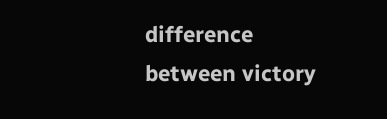difference between victory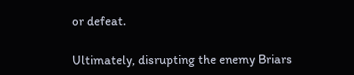or defeat.

Ultimately, disrupting the enemy Briars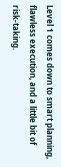Level 1 comes down to smart planning, flawless execution, and a little bit of risk-taking.